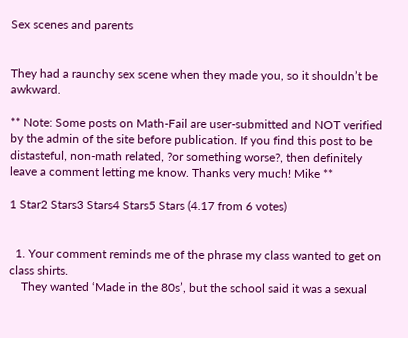Sex scenes and parents


They had a raunchy sex scene when they made you, so it shouldn’t be awkward.

** Note: Some posts on Math-Fail are user-submitted and NOT verified by the admin of the site before publication. If you find this post to be distasteful, non-math related, ?or something worse?, then definitely leave a comment letting me know. Thanks very much! Mike **

1 Star2 Stars3 Stars4 Stars5 Stars (4.17 from 6 votes)


  1. Your comment reminds me of the phrase my class wanted to get on class shirts.
    They wanted ‘Made in the 80s’, but the school said it was a sexual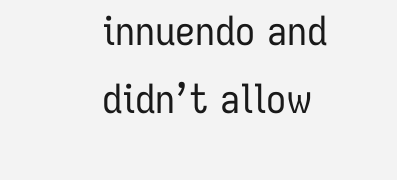innuendo and didn’t allow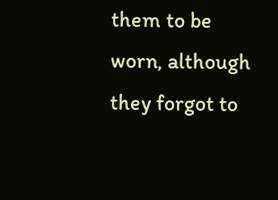them to be worn, although they forgot to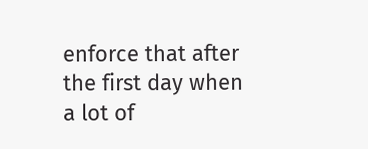enforce that after the first day when a lot of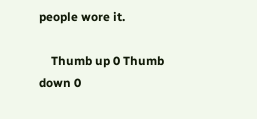people wore it.

    Thumb up 0 Thumb down 0